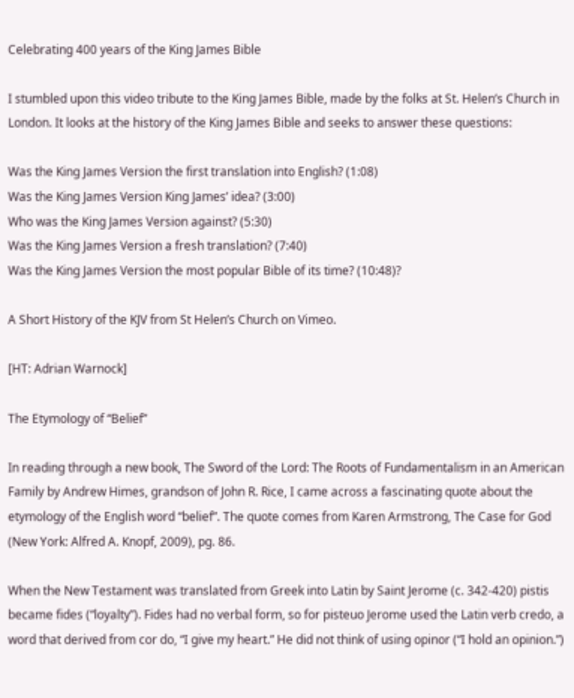Celebrating 400 years of the King James Bible

I stumbled upon this video tribute to the King James Bible, made by the folks at St. Helen’s Church in London. It looks at the history of the King James Bible and seeks to answer these questions:

Was the King James Version the first translation into English? (1:08)
Was the King James Version King James’ idea? (3:00)
Who was the King James Version against? (5:30)
Was the King James Version a fresh translation? (7:40)
Was the King James Version the most popular Bible of its time? (10:48)?

A Short History of the KJV from St Helen’s Church on Vimeo.

[HT: Adrian Warnock]

The Etymology of “Belief”

In reading through a new book, The Sword of the Lord: The Roots of Fundamentalism in an American Family by Andrew Himes, grandson of John R. Rice, I came across a fascinating quote about the etymology of the English word “belief”. The quote comes from Karen Armstrong, The Case for God (New York: Alfred A. Knopf, 2009), pg. 86.

When the New Testament was translated from Greek into Latin by Saint Jerome (c. 342-420) pistis became fides (“loyalty”). Fides had no verbal form, so for pisteuo Jerome used the Latin verb credo, a word that derived from cor do, “I give my heart.” He did not think of using opinor (“I hold an opinion.”)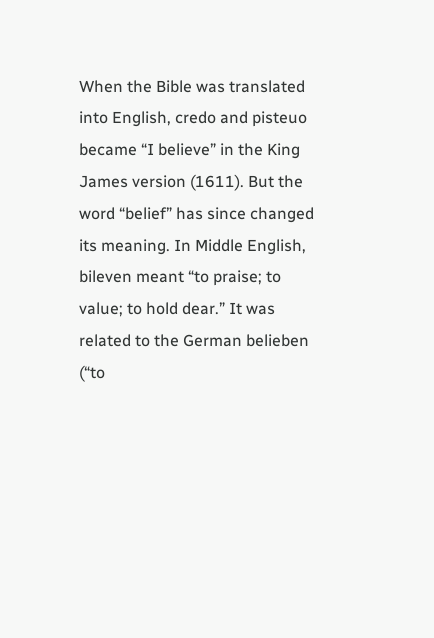When the Bible was translated into English, credo and pisteuo became “I believe” in the King James version (1611). But the word “belief” has since changed its meaning. In Middle English, bileven meant “to praise; to value; to hold dear.” It was related to the German belieben (“to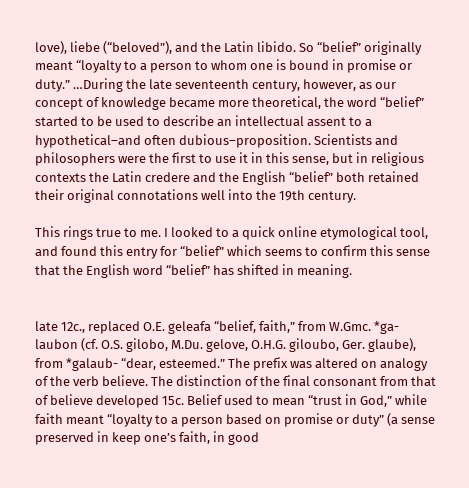love), liebe (“beloved”), and the Latin libido. So “belief” originally meant “loyalty to a person to whom one is bound in promise or duty.” …During the late seventeenth century, however, as our concept of knowledge became more theoretical, the word “belief” started to be used to describe an intellectual assent to a hypothetical–and often dubious–proposition. Scientists and philosophers were the first to use it in this sense, but in religious contexts the Latin credere and the English “belief” both retained their original connotations well into the 19th century.

This rings true to me. I looked to a quick online etymological tool, and found this entry for “belief” which seems to confirm this sense that the English word “belief” has shifted in meaning.


late 12c., replaced O.E. geleafa “belief, faith,” from W.Gmc. *ga-laubon (cf. O.S. gilobo, M.Du. gelove, O.H.G. giloubo, Ger. glaube), from *galaub- “dear, esteemed.” The prefix was altered on analogy of the verb believe. The distinction of the final consonant from that of believe developed 15c. Belief used to mean “trust in God,” while faith meant “loyalty to a person based on promise or duty” (a sense preserved in keep one’s faith, in good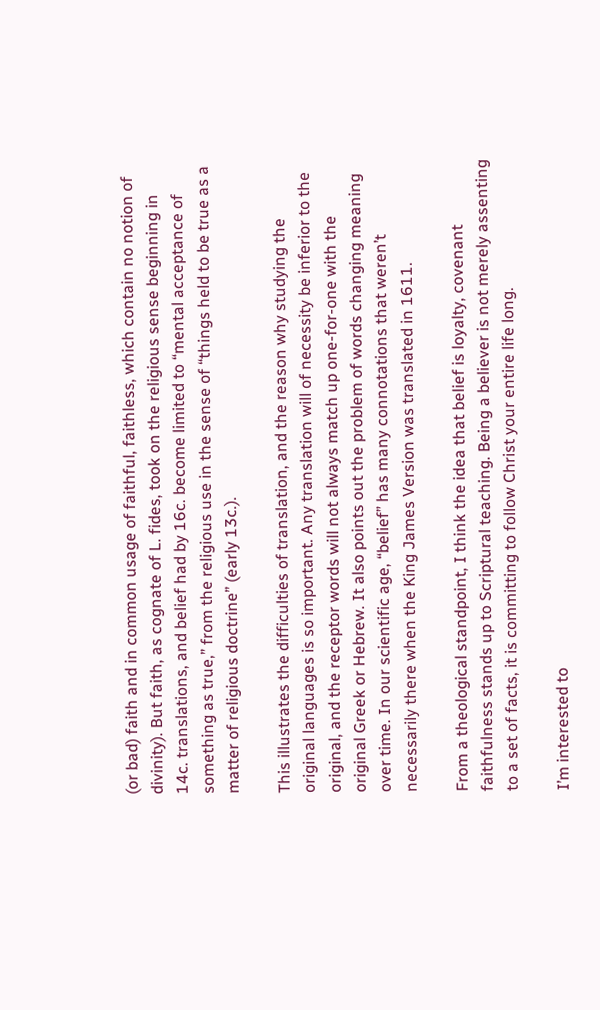(or bad) faith and in common usage of faithful, faithless, which contain no notion of divinity). But faith, as cognate of L. fides, took on the religious sense beginning in 14c. translations, and belief had by 16c. become limited to “mental acceptance of something as true,” from the religious use in the sense of “things held to be true as a matter of religious doctrine” (early 13c.).

This illustrates the difficulties of translation, and the reason why studying the original languages is so important. Any translation will of necessity be inferior to the original, and the receptor words will not always match up one-for-one with the original Greek or Hebrew. It also points out the problem of words changing meaning over time. In our scientific age, “belief” has many connotations that weren’t necessarily there when the King James Version was translated in 1611.

From a theological standpoint, I think the idea that belief is loyalty, covenant faithfulness stands up to Scriptural teaching. Being a believer is not merely assenting to a set of facts, it is committing to follow Christ your entire life long.

I’m interested to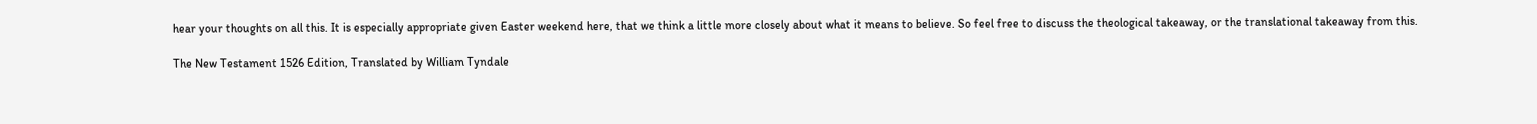hear your thoughts on all this. It is especially appropriate given Easter weekend here, that we think a little more closely about what it means to believe. So feel free to discuss the theological takeaway, or the translational takeaway from this.

The New Testament 1526 Edition, Translated by William Tyndale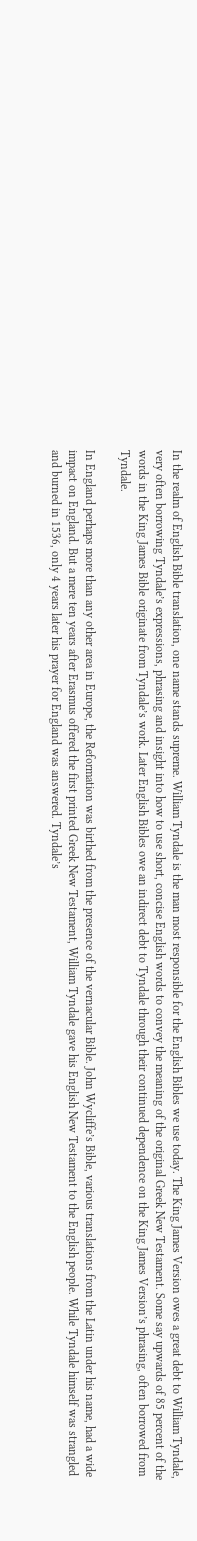In the realm of English Bible translation, one name stands supreme. William Tyndale is the man most responsible for the English Bibles we use today. The King James Version owes a great debt to William Tyndale, very often borrowing Tyndale’s expressions, phrasing and insight into how to use short, concise English words to convey the meaning of the original Greek New Testament. Some say upwards of 85 percent of the words in the King James Bible originate from Tyndale’s work. Later English Bibles owe an indirect debt to Tyndale through their continued dependence on the King James Version’s phrasing, often borrowed from Tyndale.

In England perhaps more than any other area in Europe, the Reformation was birthed from the presence of the vernacular Bible. John Wycliffe’s Bible, various translations from the Latin under his name, had a wide impact on England. But a mere ten years after Erasmus offered the first printed Greek New Testament, William Tyndale gave his English New Testament to the English people. While Tyndale himself was strangled and burned in 1536, only 4 years later his prayer for England was answered. Tyndale’s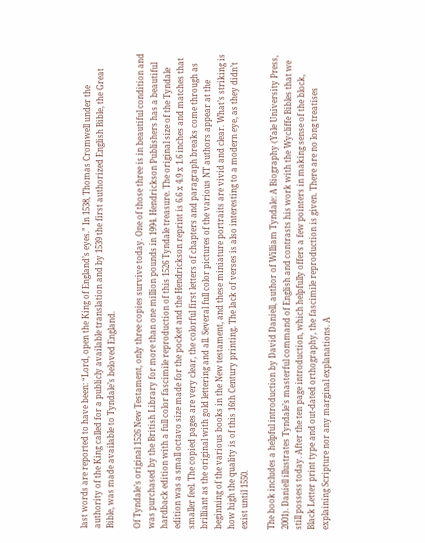last words are reported to have been: “Lord, open the King of England’s eyes.” In 1538, Thomas Cromwell under the authority of the King called for a publicly available translation and by 1539 the first authorized English Bible, the Great Bible, was made available to Tyndale’s beloved England.

Of Tyndale’s original 1526 New Testament, only three copies survive today. One of those three is in beautiful condition and was purchased by the British Library for more than one million pounds in 1994. Hendrickson Publishers has a beautiful hardback edition with a full color fascimile reproduction of this 1526 Tyndale treasure. The original size of the Tyndale edition was a small octavo size made for the pocket and the Hendrickson reprint is 6.6 x 4.9 x 1.6 inches and matches that smaller feel. The copied pages are very clear, the colorful first letters of chapters and paragraph breaks come through as brilliant as the original with gold lettering and all. Several full color pictures of the various NT authors appear at the beginning of the various books in the New testament, and these miniature portraits are vivid and clear. What’s striking is how high the quality is of this 16th Century printing. The lack of verses is also interesting to a modern eye, as they didn’t exist until 1550.

The book includes a helpful introduction by David Daniell, author of William Tyndale: A Biography (Yale University Press, 2001). Daniell illustrates Tyndale’s masterful command of English and contrasts his work with the Wycliffe Bibles that we still possess today. After the ten page introduction, which helpfully offers a few pointers in making sense of the block, Black Letter print type and out-dated orthography, the fascimile reproduction is given. There are no long treatises explaining Scripture nor any marginal explanations. A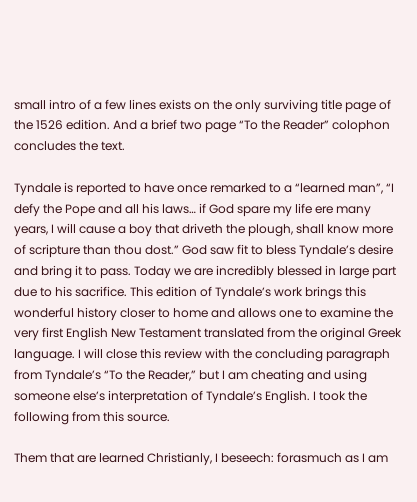small intro of a few lines exists on the only surviving title page of the 1526 edition. And a brief two page “To the Reader” colophon concludes the text.

Tyndale is reported to have once remarked to a “learned man”, “I defy the Pope and all his laws… if God spare my life ere many years, I will cause a boy that driveth the plough, shall know more of scripture than thou dost.” God saw fit to bless Tyndale’s desire and bring it to pass. Today we are incredibly blessed in large part due to his sacrifice. This edition of Tyndale’s work brings this wonderful history closer to home and allows one to examine the very first English New Testament translated from the original Greek language. I will close this review with the concluding paragraph from Tyndale’s “To the Reader,” but I am cheating and using someone else’s interpretation of Tyndale’s English. I took the following from this source.

Them that are learned Christianly, I beseech: forasmuch as I am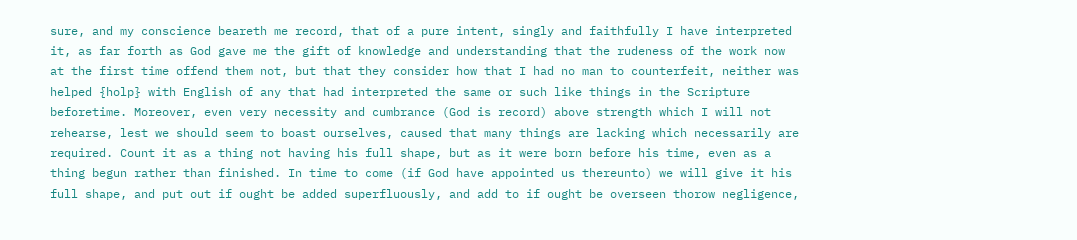sure, and my conscience beareth me record, that of a pure intent, singly and faithfully I have interpreted it, as far forth as God gave me the gift of knowledge and understanding that the rudeness of the work now at the first time offend them not, but that they consider how that I had no man to counterfeit, neither was helped {holp} with English of any that had interpreted the same or such like things in the Scripture beforetime. Moreover, even very necessity and cumbrance (God is record) above strength which I will not rehearse, lest we should seem to boast ourselves, caused that many things are lacking which necessarily are required. Count it as a thing not having his full shape, but as it were born before his time, even as a thing begun rather than finished. In time to come (if God have appointed us thereunto) we will give it his full shape, and put out if ought be added superfluously, and add to if ought be overseen thorow negligence,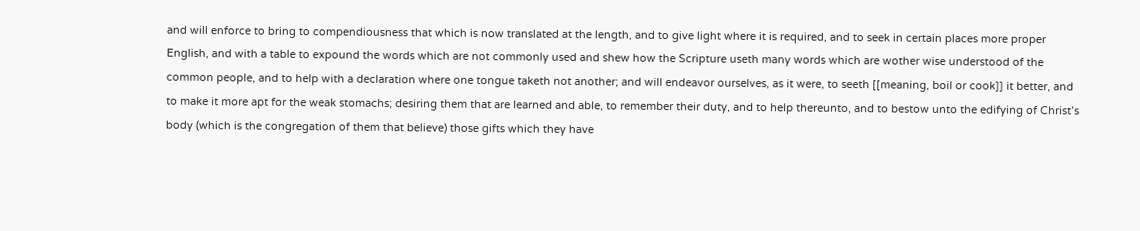and will enforce to bring to compendiousness that which is now translated at the length, and to give light where it is required, and to seek in certain places more proper English, and with a table to expound the words which are not commonly used and shew how the Scripture useth many words which are wother wise understood of the common people, and to help with a declaration where one tongue taketh not another; and will endeavor ourselves, as it were, to seeth [[meaning, boil or cook]] it better, and to make it more apt for the weak stomachs; desiring them that are learned and able, to remember their duty, and to help thereunto, and to bestow unto the edifying of Christ’s body (which is the congregation of them that believe) those gifts which they have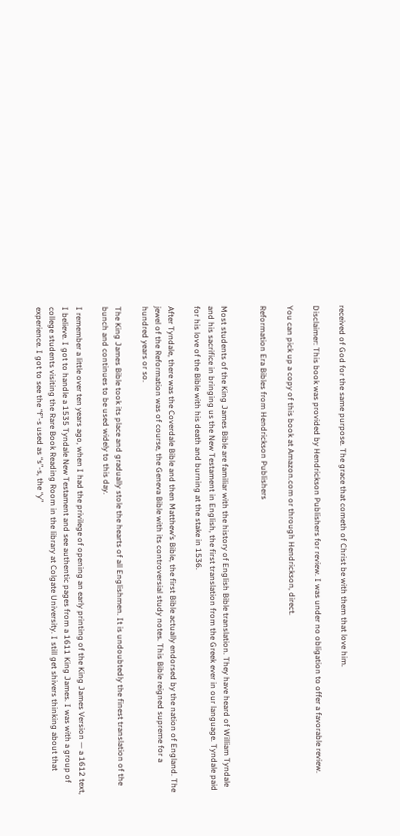received of God for the same purpose. The grace that cometh of Christ be with them that love him.

Disclaimer: This book was provided by Hendrickson Publishers for review. I was under no obligation to offer a favorable review.

You can pick up a copy of this book at Amazon.com or through Hendrickson, direct.

Reformation Era Bibles from Hendrickson Publishers


Most students of the King James Bible are familiar with the history of English Bible translation. They have heard of William Tyndale and his sacrifice in bringing us the New Testament in English, the first translation from the Greek ever in our language. Tyndale paid for his love of the Bible with his death and burning at the stake in 1536.

After Tyndale, there was the Coverdale Bible and then Matthew’s Bible, the first Bible actually endorsed by the nation of England. The jewel of the Reformation was of course, the Geneva Bible with its controversial study notes. This Bible reigned supreme for a hundred years or so.

The King James Bible took its place and gradually stole the hearts of all Englishmen. It is undoubtedly the finest translation of the bunch and continues to be used widely to this day.

I remember a little over ten years ago, when I had the privilege of opening an early printing of the King James Version — a 1612 text, I believe. I got to handle a 1535 Tyndale New Testament and see authentic pages from a 1611 King James. I was with a group of college students visiting the Rare Book Reading Room in the library at Colgate University. I still get shivers thinking about that experience. I got to see the “f”-s used as “s”-s, the “y”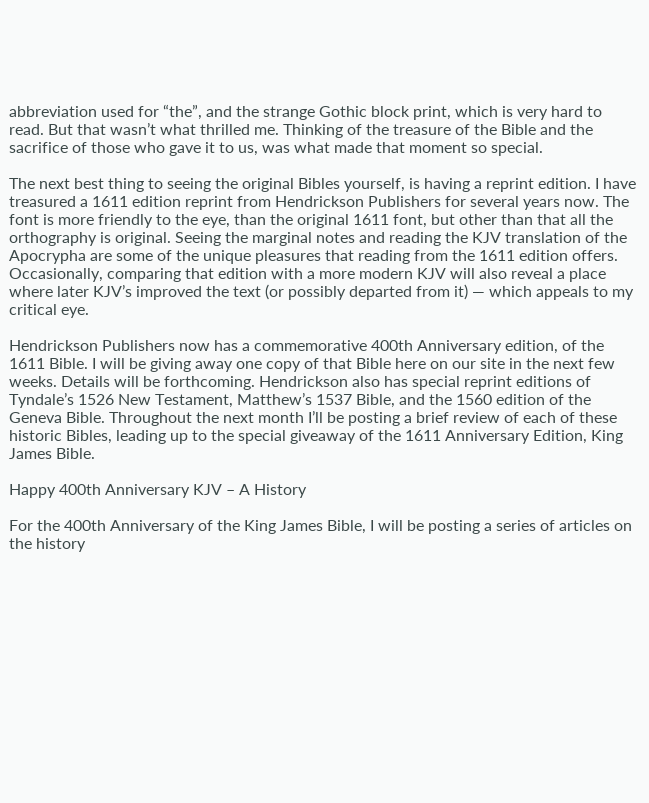abbreviation used for “the”, and the strange Gothic block print, which is very hard to read. But that wasn’t what thrilled me. Thinking of the treasure of the Bible and the sacrifice of those who gave it to us, was what made that moment so special.

The next best thing to seeing the original Bibles yourself, is having a reprint edition. I have treasured a 1611 edition reprint from Hendrickson Publishers for several years now. The font is more friendly to the eye, than the original 1611 font, but other than that all the orthography is original. Seeing the marginal notes and reading the KJV translation of the Apocrypha are some of the unique pleasures that reading from the 1611 edition offers. Occasionally, comparing that edition with a more modern KJV will also reveal a place where later KJV’s improved the text (or possibly departed from it) — which appeals to my critical eye.

Hendrickson Publishers now has a commemorative 400th Anniversary edition, of the 1611 Bible. I will be giving away one copy of that Bible here on our site in the next few weeks. Details will be forthcoming. Hendrickson also has special reprint editions of Tyndale’s 1526 New Testament, Matthew’s 1537 Bible, and the 1560 edition of the Geneva Bible. Throughout the next month I’ll be posting a brief review of each of these historic Bibles, leading up to the special giveaway of the 1611 Anniversary Edition, King James Bible.

Happy 400th Anniversary KJV – A History

For the 400th Anniversary of the King James Bible, I will be posting a series of articles on the history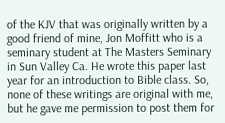of the KJV that was originally written by a good friend of mine, Jon Moffitt who is a seminary student at The Masters Seminary in Sun Valley Ca. He wrote this paper last year for an introduction to Bible class. So, none of these writings are original with me, but he gave me permission to post them for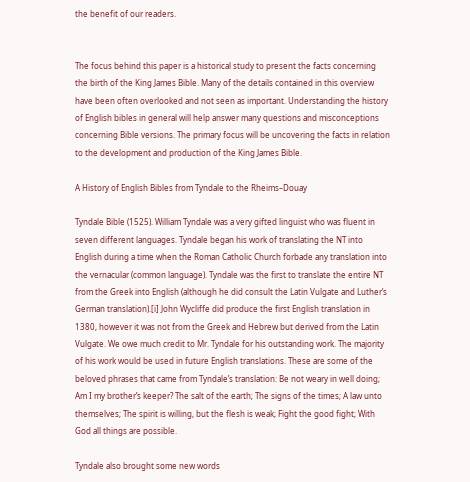the benefit of our readers.


The focus behind this paper is a historical study to present the facts concerning the birth of the King James Bible. Many of the details contained in this overview have been often overlooked and not seen as important. Understanding the history of English bibles in general will help answer many questions and misconceptions concerning Bible versions. The primary focus will be uncovering the facts in relation to the development and production of the King James Bible.

A History of English Bibles from Tyndale to the Rheims–Douay

Tyndale Bible (1525). William Tyndale was a very gifted linguist who was fluent in seven different languages. Tyndale began his work of translating the NT into English during a time when the Roman Catholic Church forbade any translation into the vernacular (common language). Tyndale was the first to translate the entire NT from the Greek into English (although he did consult the Latin Vulgate and Luther’s German translation).[i] John Wycliffe did produce the first English translation in 1380, however it was not from the Greek and Hebrew but derived from the Latin Vulgate. We owe much credit to Mr. Tyndale for his outstanding work. The majority of his work would be used in future English translations. These are some of the beloved phrases that came from Tyndale’s translation: Be not weary in well doing; Am I my brother’s keeper? The salt of the earth; The signs of the times; A law unto themselves; The spirit is willing, but the flesh is weak; Fight the good fight; With God all things are possible.

Tyndale also brought some new words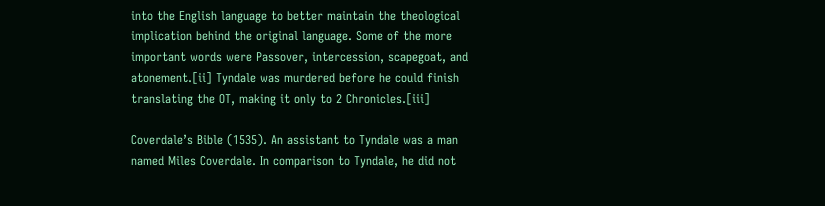into the English language to better maintain the theological implication behind the original language. Some of the more important words were Passover, intercession, scapegoat, and atonement.[ii] Tyndale was murdered before he could finish translating the OT, making it only to 2 Chronicles.[iii]

Coverdale’s Bible (1535). An assistant to Tyndale was a man named Miles Coverdale. In comparison to Tyndale, he did not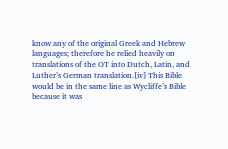know any of the original Greek and Hebrew languages; therefore he relied heavily on translations of the OT into Dutch, Latin, and Luther’s German translation.[iv] This Bible would be in the same line as Wycliffe’s Bible because it was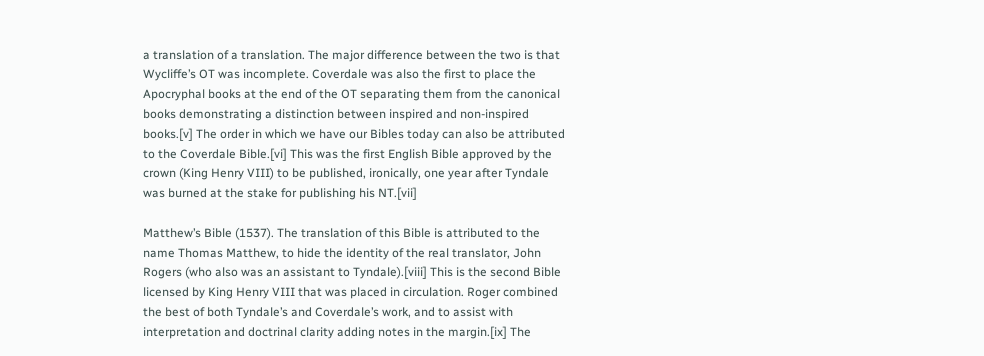a translation of a translation. The major difference between the two is that Wycliffe’s OT was incomplete. Coverdale was also the first to place the Apocryphal books at the end of the OT separating them from the canonical books demonstrating a distinction between inspired and non-inspired books.[v] The order in which we have our Bibles today can also be attributed to the Coverdale Bible.[vi] This was the first English Bible approved by the crown (King Henry VIII) to be published, ironically, one year after Tyndale was burned at the stake for publishing his NT.[vii]

Matthew’s Bible (1537). The translation of this Bible is attributed to the name Thomas Matthew, to hide the identity of the real translator, John Rogers (who also was an assistant to Tyndale).[viii] This is the second Bible licensed by King Henry VIII that was placed in circulation. Roger combined the best of both Tyndale’s and Coverdale’s work, and to assist with interpretation and doctrinal clarity adding notes in the margin.[ix] The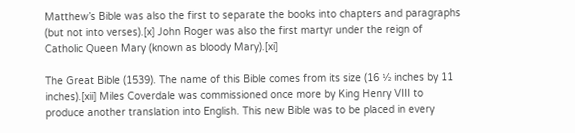Matthew’s Bible was also the first to separate the books into chapters and paragraphs (but not into verses).[x] John Roger was also the first martyr under the reign of Catholic Queen Mary (known as bloody Mary).[xi]

The Great Bible (1539). The name of this Bible comes from its size (16 ½ inches by 11 inches).[xii] Miles Coverdale was commissioned once more by King Henry VIII to produce another translation into English. This new Bible was to be placed in every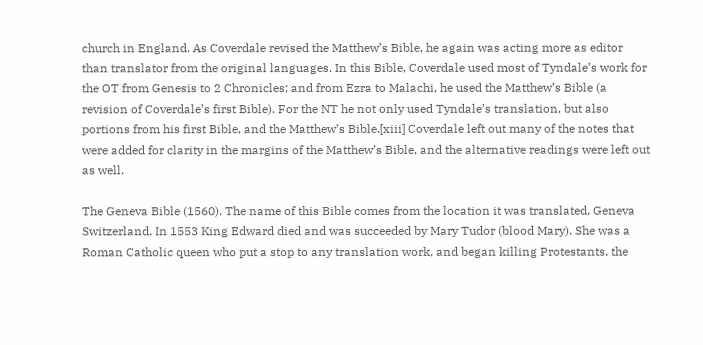church in England. As Coverdale revised the Matthew’s Bible, he again was acting more as editor than translator from the original languages. In this Bible, Coverdale used most of Tyndale’s work for the OT from Genesis to 2 Chronicles; and from Ezra to Malachi, he used the Matthew’s Bible (a revision of Coverdale’s first Bible). For the NT he not only used Tyndale’s translation, but also portions from his first Bible, and the Matthew’s Bible.[xiii] Coverdale left out many of the notes that were added for clarity in the margins of the Matthew’s Bible, and the alternative readings were left out as well.

The Geneva Bible (1560). The name of this Bible comes from the location it was translated, Geneva Switzerland. In 1553 King Edward died and was succeeded by Mary Tudor (blood Mary). She was a Roman Catholic queen who put a stop to any translation work, and began killing Protestants, the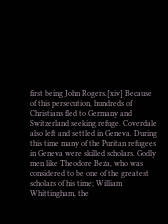first being John Rogers.[xiv] Because of this persecution, hundreds of Christians fled to Germany and Switzerland seeking refuge. Coverdale also left and settled in Geneva. During this time many of the Puritan refugees in Geneva were skilled scholars. Godly men like Theodore Beza, who was considered to be one of the greatest scholars of his time; William Whittingham, the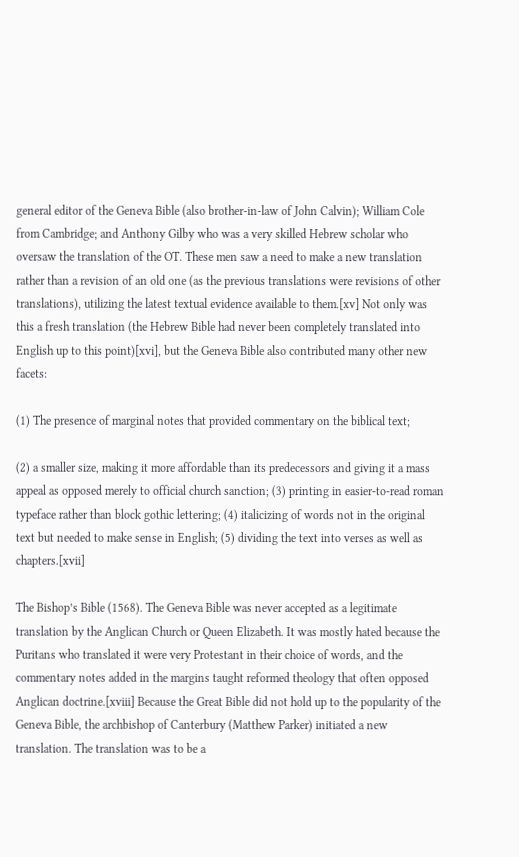general editor of the Geneva Bible (also brother-in-law of John Calvin); William Cole from Cambridge; and Anthony Gilby who was a very skilled Hebrew scholar who oversaw the translation of the OT. These men saw a need to make a new translation rather than a revision of an old one (as the previous translations were revisions of other translations), utilizing the latest textual evidence available to them.[xv] Not only was this a fresh translation (the Hebrew Bible had never been completely translated into English up to this point)[xvi], but the Geneva Bible also contributed many other new facets:

(1) The presence of marginal notes that provided commentary on the biblical text;

(2) a smaller size, making it more affordable than its predecessors and giving it a mass appeal as opposed merely to official church sanction; (3) printing in easier-to-read roman typeface rather than block gothic lettering; (4) italicizing of words not in the original text but needed to make sense in English; (5) dividing the text into verses as well as chapters.[xvii]

The Bishop’s Bible (1568). The Geneva Bible was never accepted as a legitimate translation by the Anglican Church or Queen Elizabeth. It was mostly hated because the Puritans who translated it were very Protestant in their choice of words, and the commentary notes added in the margins taught reformed theology that often opposed Anglican doctrine.[xviii] Because the Great Bible did not hold up to the popularity of the Geneva Bible, the archbishop of Canterbury (Matthew Parker) initiated a new translation. The translation was to be a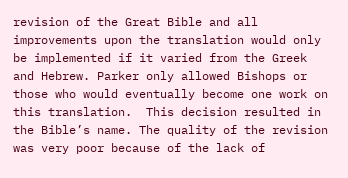revision of the Great Bible and all improvements upon the translation would only be implemented if it varied from the Greek and Hebrew. Parker only allowed Bishops or those who would eventually become one work on this translation.  This decision resulted in the Bible’s name. The quality of the revision was very poor because of the lack of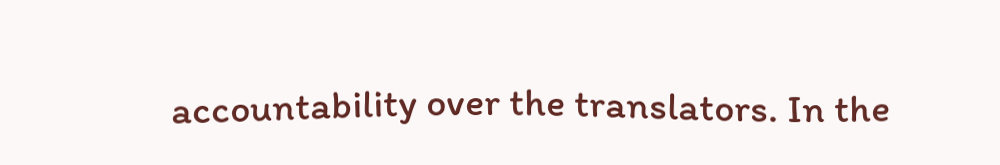accountability over the translators. In the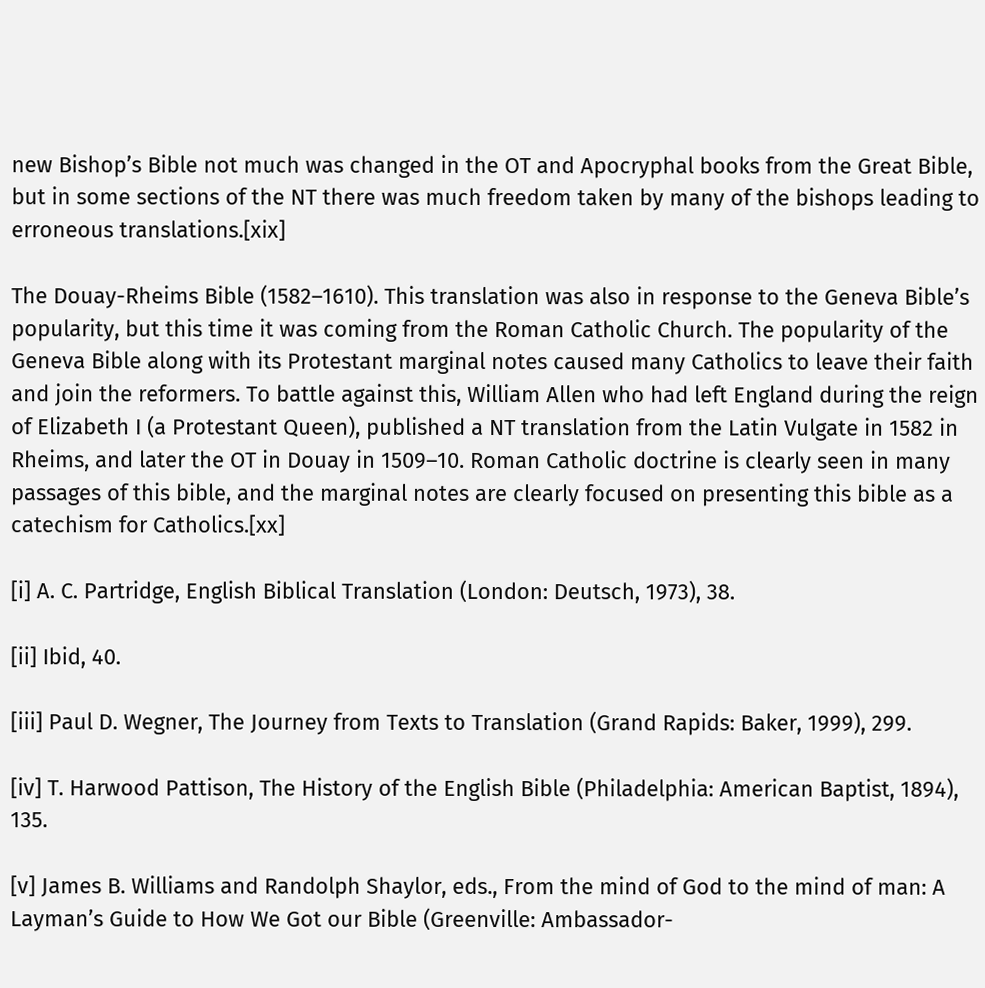new Bishop’s Bible not much was changed in the OT and Apocryphal books from the Great Bible, but in some sections of the NT there was much freedom taken by many of the bishops leading to erroneous translations.[xix]

The Douay-Rheims Bible (1582–1610). This translation was also in response to the Geneva Bible’s popularity, but this time it was coming from the Roman Catholic Church. The popularity of the Geneva Bible along with its Protestant marginal notes caused many Catholics to leave their faith and join the reformers. To battle against this, William Allen who had left England during the reign of Elizabeth I (a Protestant Queen), published a NT translation from the Latin Vulgate in 1582 in Rheims, and later the OT in Douay in 1509–10. Roman Catholic doctrine is clearly seen in many passages of this bible, and the marginal notes are clearly focused on presenting this bible as a catechism for Catholics.[xx]

[i] A. C. Partridge, English Biblical Translation (London: Deutsch, 1973), 38.

[ii] Ibid, 40.

[iii] Paul D. Wegner, The Journey from Texts to Translation (Grand Rapids: Baker, 1999), 299.

[iv] T. Harwood Pattison, The History of the English Bible (Philadelphia: American Baptist, 1894), 135.

[v] James B. Williams and Randolph Shaylor, eds., From the mind of God to the mind of man: A Layman’s Guide to How We Got our Bible (Greenville: Ambassador-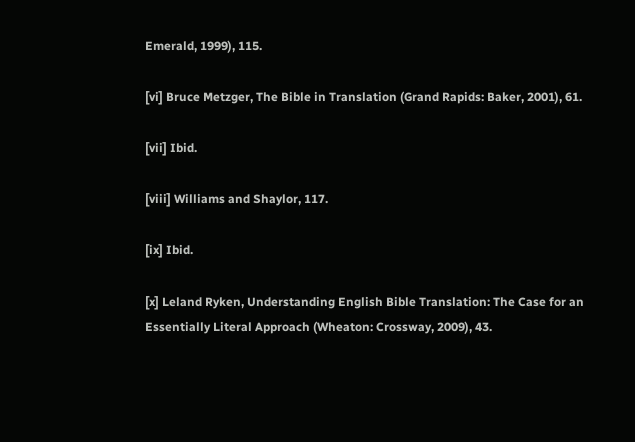Emerald, 1999), 115.

[vi] Bruce Metzger, The Bible in Translation (Grand Rapids: Baker, 2001), 61.

[vii] Ibid.

[viii] Williams and Shaylor, 117.

[ix] Ibid.

[x] Leland Ryken, Understanding English Bible Translation: The Case for an Essentially Literal Approach (Wheaton: Crossway, 2009), 43.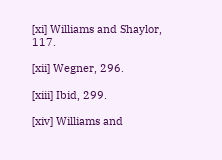[xi] Williams and Shaylor, 117.

[xii] Wegner, 296.

[xiii] Ibid, 299.

[xiv] Williams and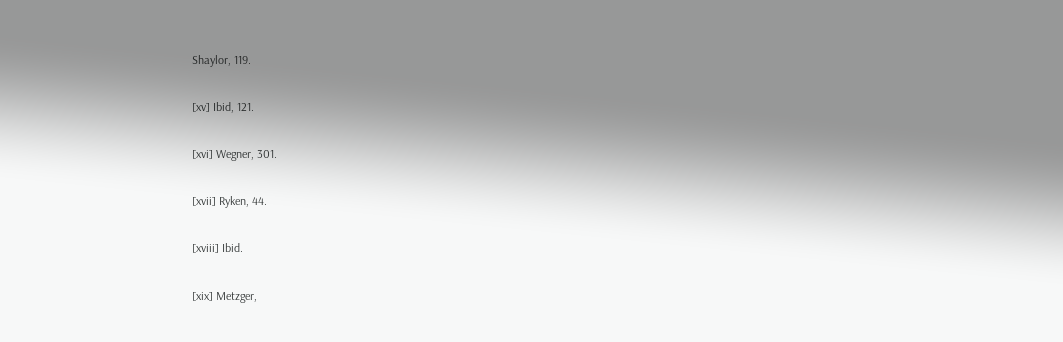Shaylor, 119.

[xv] Ibid, 121.

[xvi] Wegner, 301.

[xvii] Ryken, 44.

[xviii] Ibid.

[xix] Metzger,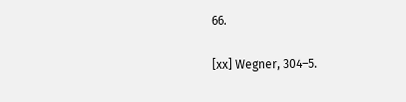66.

[xx] Wegner, 304–5.